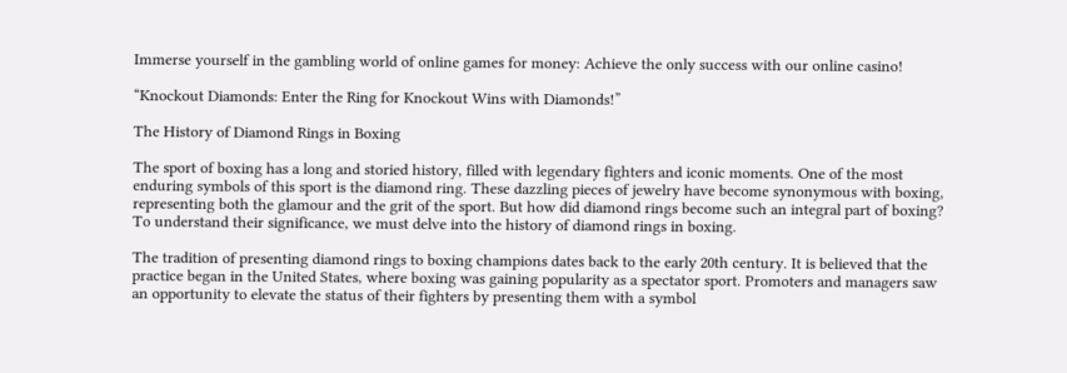Immerse yourself in the gambling world of online games for money: Achieve the only success with our online casino!

“Knockout Diamonds: Enter the Ring for Knockout Wins with Diamonds!”

The History of Diamond Rings in Boxing

The sport of boxing has a long and storied history, filled with legendary fighters and iconic moments. One of the most enduring symbols of this sport is the diamond ring. These dazzling pieces of jewelry have become synonymous with boxing, representing both the glamour and the grit of the sport. But how did diamond rings become such an integral part of boxing? To understand their significance, we must delve into the history of diamond rings in boxing.

The tradition of presenting diamond rings to boxing champions dates back to the early 20th century. It is believed that the practice began in the United States, where boxing was gaining popularity as a spectator sport. Promoters and managers saw an opportunity to elevate the status of their fighters by presenting them with a symbol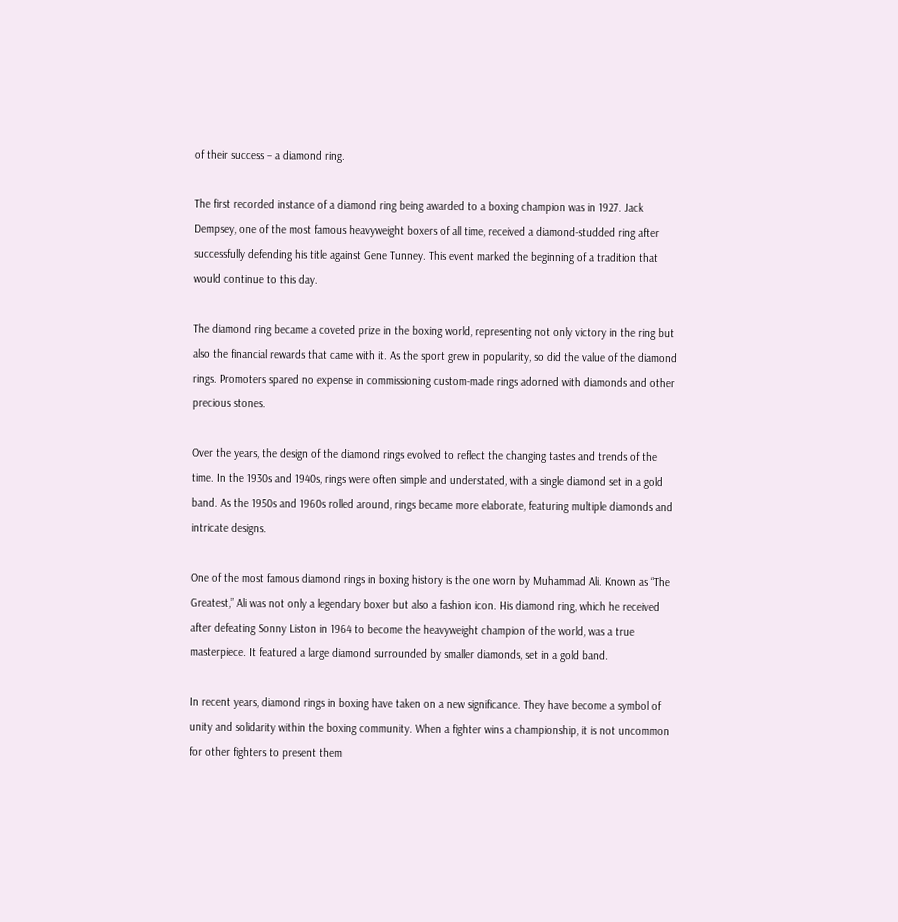of their success – a diamond ring.

The first recorded instance of a diamond ring being awarded to a boxing champion was in 1927. Jack Dempsey, one of the most famous heavyweight boxers of all time, received a diamond-studded ring after successfully defending his title against Gene Tunney. This event marked the beginning of a tradition that would continue to this day.

The diamond ring became a coveted prize in the boxing world, representing not only victory in the ring but also the financial rewards that came with it. As the sport grew in popularity, so did the value of the diamond rings. Promoters spared no expense in commissioning custom-made rings adorned with diamonds and other precious stones.

Over the years, the design of the diamond rings evolved to reflect the changing tastes and trends of the time. In the 1930s and 1940s, rings were often simple and understated, with a single diamond set in a gold band. As the 1950s and 1960s rolled around, rings became more elaborate, featuring multiple diamonds and intricate designs.

One of the most famous diamond rings in boxing history is the one worn by Muhammad Ali. Known as “The Greatest,” Ali was not only a legendary boxer but also a fashion icon. His diamond ring, which he received after defeating Sonny Liston in 1964 to become the heavyweight champion of the world, was a true masterpiece. It featured a large diamond surrounded by smaller diamonds, set in a gold band.

In recent years, diamond rings in boxing have taken on a new significance. They have become a symbol of unity and solidarity within the boxing community. When a fighter wins a championship, it is not uncommon for other fighters to present them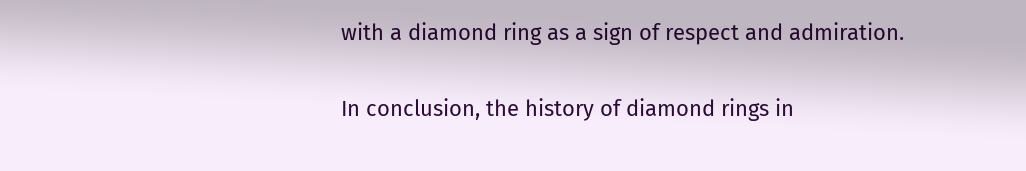with a diamond ring as a sign of respect and admiration.

In conclusion, the history of diamond rings in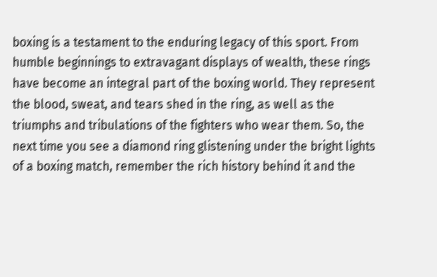boxing is a testament to the enduring legacy of this sport. From humble beginnings to extravagant displays of wealth, these rings have become an integral part of the boxing world. They represent the blood, sweat, and tears shed in the ring, as well as the triumphs and tribulations of the fighters who wear them. So, the next time you see a diamond ring glistening under the bright lights of a boxing match, remember the rich history behind it and the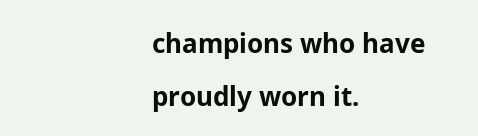champions who have proudly worn it.